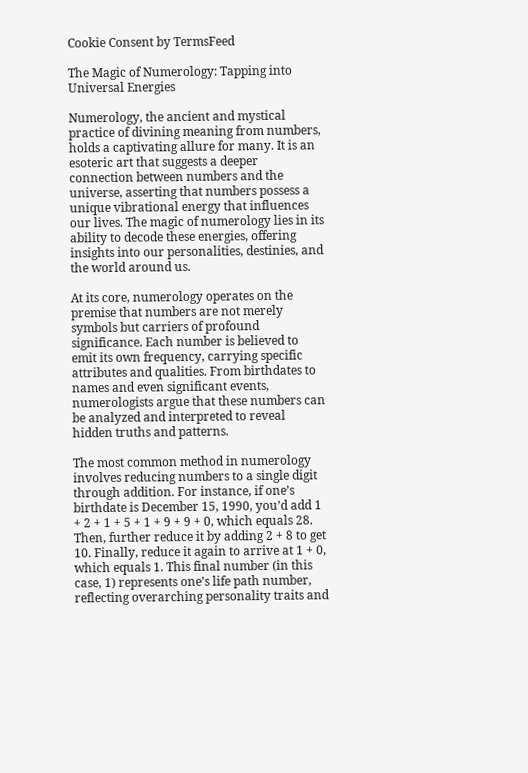Cookie Consent by TermsFeed

The Magic of Numerology: Tapping into Universal Energies

Numerology, the ancient and mystical practice of divining meaning from numbers, holds a captivating allure for many. It is an esoteric art that suggests a deeper connection between numbers and the universe, asserting that numbers possess a unique vibrational energy that influences our lives. The magic of numerology lies in its ability to decode these energies, offering insights into our personalities, destinies, and the world around us.

At its core, numerology operates on the premise that numbers are not merely symbols but carriers of profound significance. Each number is believed to emit its own frequency, carrying specific attributes and qualities. From birthdates to names and even significant events, numerologists argue that these numbers can be analyzed and interpreted to reveal hidden truths and patterns.

The most common method in numerology involves reducing numbers to a single digit through addition. For instance, if one’s birthdate is December 15, 1990, you’d add 1 + 2 + 1 + 5 + 1 + 9 + 9 + 0, which equals 28. Then, further reduce it by adding 2 + 8 to get 10. Finally, reduce it again to arrive at 1 + 0, which equals 1. This final number (in this case, 1) represents one’s life path number, reflecting overarching personality traits and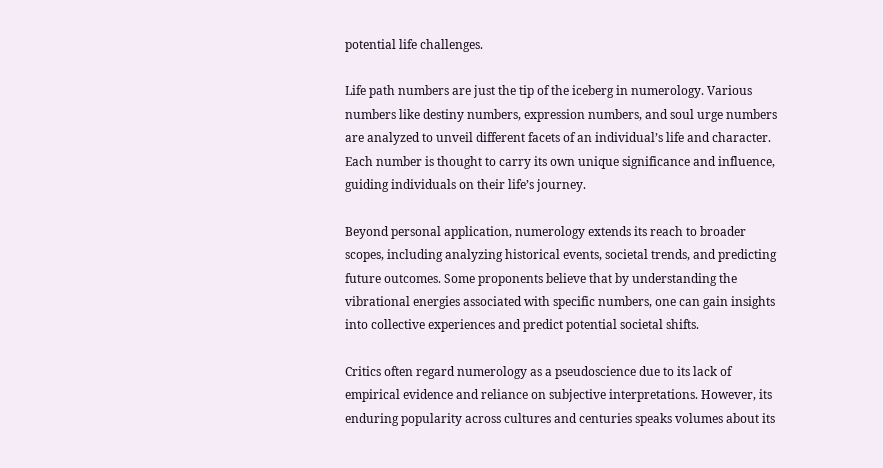potential life challenges.

Life path numbers are just the tip of the iceberg in numerology. Various numbers like destiny numbers, expression numbers, and soul urge numbers are analyzed to unveil different facets of an individual’s life and character. Each number is thought to carry its own unique significance and influence, guiding individuals on their life’s journey.

Beyond personal application, numerology extends its reach to broader scopes, including analyzing historical events, societal trends, and predicting future outcomes. Some proponents believe that by understanding the vibrational energies associated with specific numbers, one can gain insights into collective experiences and predict potential societal shifts.

Critics often regard numerology as a pseudoscience due to its lack of empirical evidence and reliance on subjective interpretations. However, its enduring popularity across cultures and centuries speaks volumes about its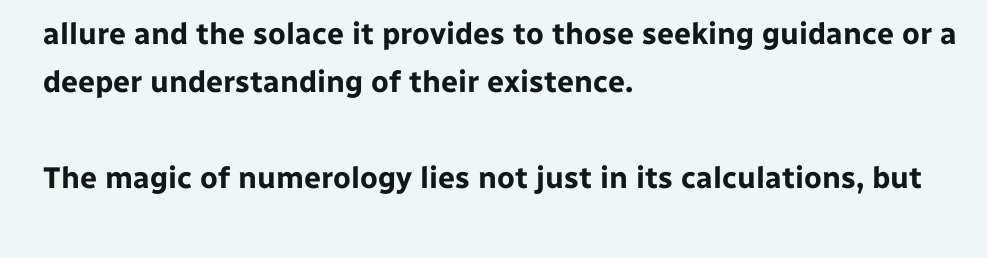allure and the solace it provides to those seeking guidance or a deeper understanding of their existence.

The magic of numerology lies not just in its calculations, but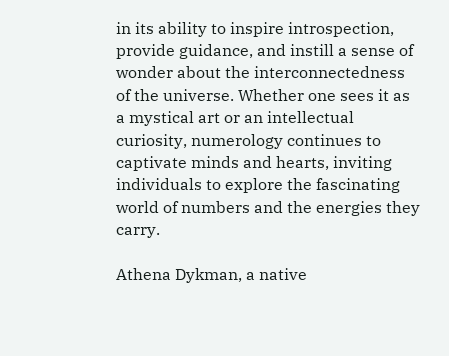in its ability to inspire introspection, provide guidance, and instill a sense of wonder about the interconnectedness of the universe. Whether one sees it as a mystical art or an intellectual curiosity, numerology continues to captivate minds and hearts, inviting individuals to explore the fascinating world of numbers and the energies they carry.

Athena Dykman, a native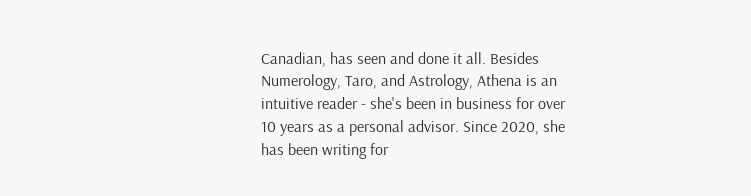Canadian, has seen and done it all. Besides Numerology, Taro, and Astrology, Athena is an intuitive reader - she's been in business for over 10 years as a personal advisor. Since 2020, she has been writing for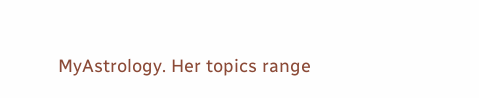MyAstrology. Her topics range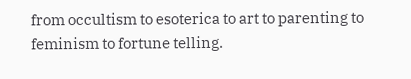from occultism to esoterica to art to parenting to feminism to fortune telling.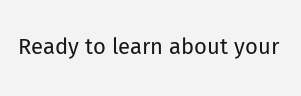Ready to learn about your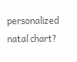personalized natal chart?